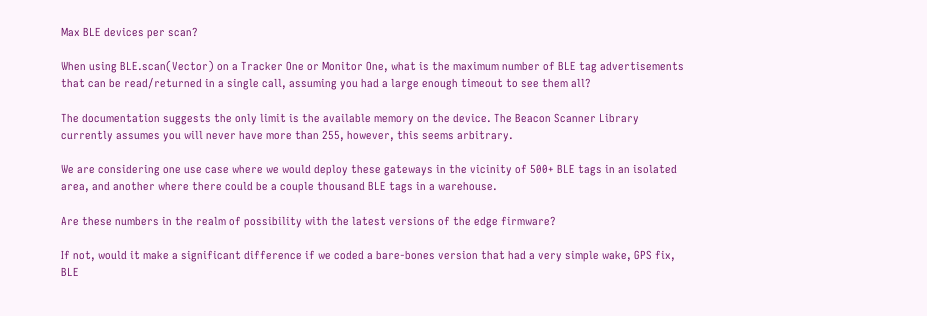Max BLE devices per scan?

When using BLE.scan(Vector) on a Tracker One or Monitor One, what is the maximum number of BLE tag advertisements that can be read/returned in a single call, assuming you had a large enough timeout to see them all?

The documentation suggests the only limit is the available memory on the device. The Beacon Scanner Library currently assumes you will never have more than 255, however, this seems arbitrary.

We are considering one use case where we would deploy these gateways in the vicinity of 500+ BLE tags in an isolated area, and another where there could be a couple thousand BLE tags in a warehouse.

Are these numbers in the realm of possibility with the latest versions of the edge firmware?

If not, would it make a significant difference if we coded a bare-bones version that had a very simple wake, GPS fix, BLE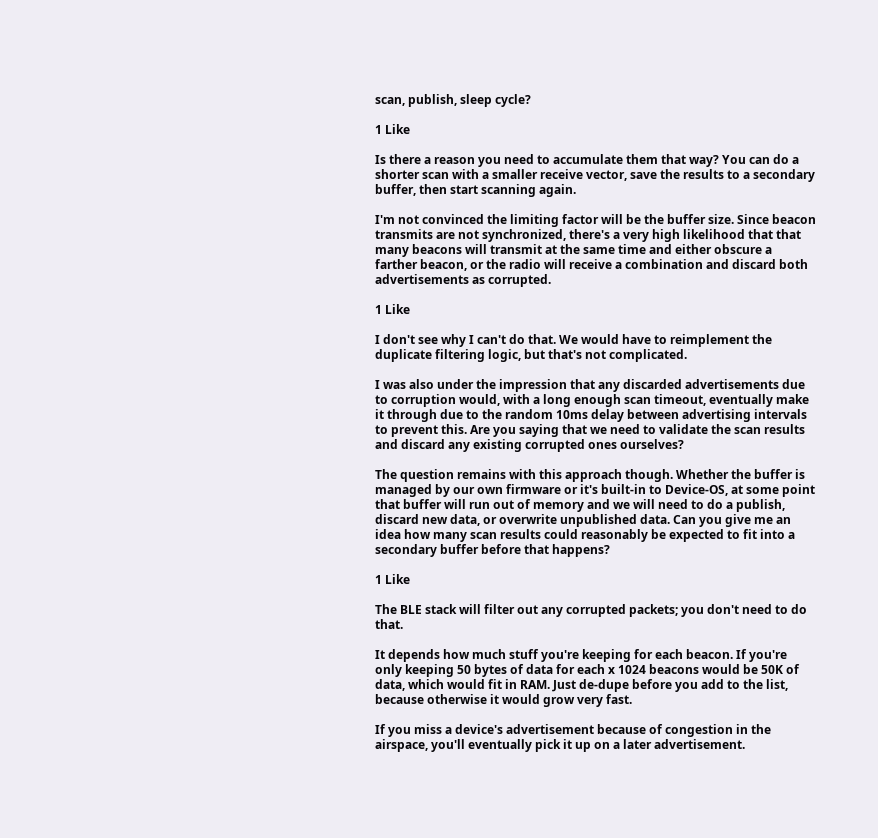scan, publish, sleep cycle?

1 Like

Is there a reason you need to accumulate them that way? You can do a shorter scan with a smaller receive vector, save the results to a secondary buffer, then start scanning again.

I'm not convinced the limiting factor will be the buffer size. Since beacon transmits are not synchronized, there's a very high likelihood that that many beacons will transmit at the same time and either obscure a farther beacon, or the radio will receive a combination and discard both advertisements as corrupted.

1 Like

I don't see why I can't do that. We would have to reimplement the duplicate filtering logic, but that's not complicated.

I was also under the impression that any discarded advertisements due to corruption would, with a long enough scan timeout, eventually make it through due to the random 10ms delay between advertising intervals to prevent this. Are you saying that we need to validate the scan results and discard any existing corrupted ones ourselves?

The question remains with this approach though. Whether the buffer is managed by our own firmware or it's built-in to Device-OS, at some point that buffer will run out of memory and we will need to do a publish, discard new data, or overwrite unpublished data. Can you give me an idea how many scan results could reasonably be expected to fit into a secondary buffer before that happens?

1 Like

The BLE stack will filter out any corrupted packets; you don't need to do that.

It depends how much stuff you're keeping for each beacon. If you're only keeping 50 bytes of data for each x 1024 beacons would be 50K of data, which would fit in RAM. Just de-dupe before you add to the list, because otherwise it would grow very fast.

If you miss a device's advertisement because of congestion in the airspace, you'll eventually pick it up on a later advertisement.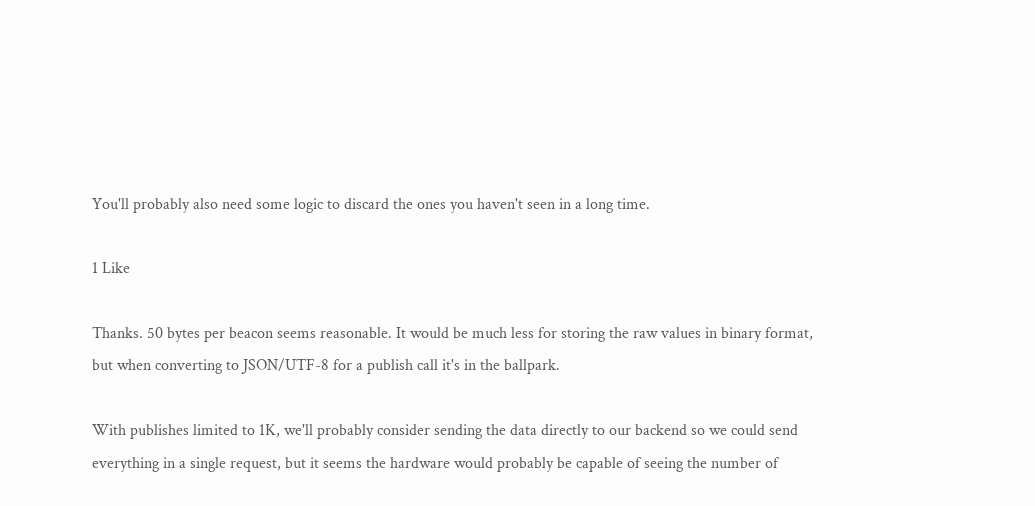You'll probably also need some logic to discard the ones you haven't seen in a long time.

1 Like

Thanks. 50 bytes per beacon seems reasonable. It would be much less for storing the raw values in binary format, but when converting to JSON/UTF-8 for a publish call it's in the ballpark.

With publishes limited to 1K, we'll probably consider sending the data directly to our backend so we could send everything in a single request, but it seems the hardware would probably be capable of seeing the number of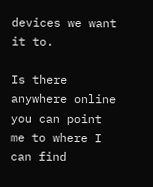devices we want it to.

Is there anywhere online you can point me to where I can find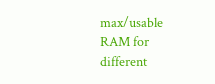max/usable RAM for different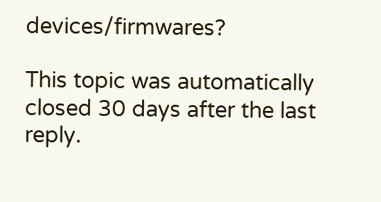devices/firmwares?

This topic was automatically closed 30 days after the last reply.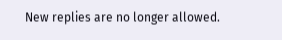New replies are no longer allowed.